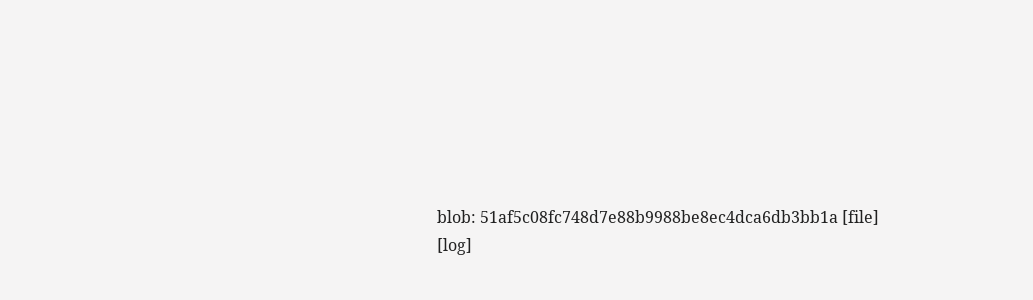blob: 51af5c08fc748d7e88b9988be8ec4dca6db3bb1a [file] [log]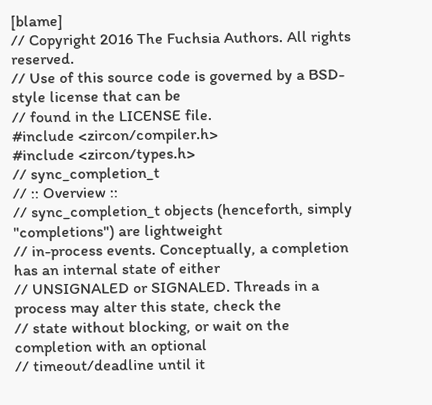[blame]
// Copyright 2016 The Fuchsia Authors. All rights reserved.
// Use of this source code is governed by a BSD-style license that can be
// found in the LICENSE file.
#include <zircon/compiler.h>
#include <zircon/types.h>
// sync_completion_t
// :: Overview ::
// sync_completion_t objects (henceforth, simply "completions") are lightweight
// in-process events. Conceptually, a completion has an internal state of either
// UNSIGNALED or SIGNALED. Threads in a process may alter this state, check the
// state without blocking, or wait on the completion with an optional
// timeout/deadline until it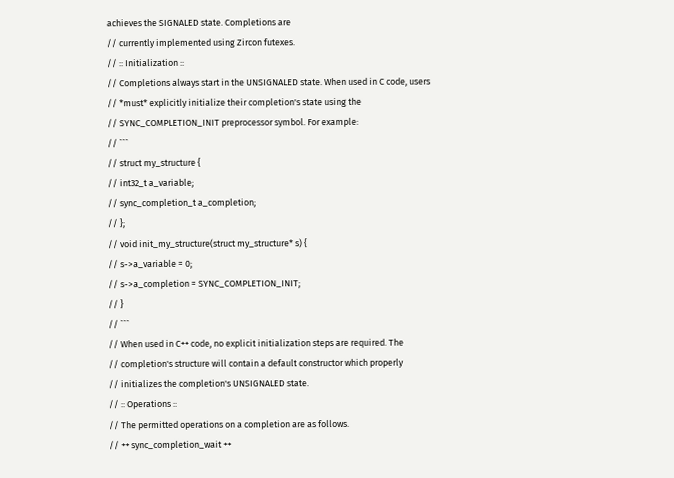achieves the SIGNALED state. Completions are
// currently implemented using Zircon futexes.
// :: Initialization ::
// Completions always start in the UNSIGNALED state. When used in C code, users
// *must* explicitly initialize their completion's state using the
// SYNC_COMPLETION_INIT preprocessor symbol. For example:
// ```
// struct my_structure {
// int32_t a_variable;
// sync_completion_t a_completion;
// };
// void init_my_structure(struct my_structure* s) {
// s->a_variable = 0;
// s->a_completion = SYNC_COMPLETION_INIT;
// }
// ```
// When used in C++ code, no explicit initialization steps are required. The
// completion's structure will contain a default constructor which properly
// initializes the completion's UNSIGNALED state.
// :: Operations ::
// The permitted operations on a completion are as follows.
// ++ sync_completion_wait ++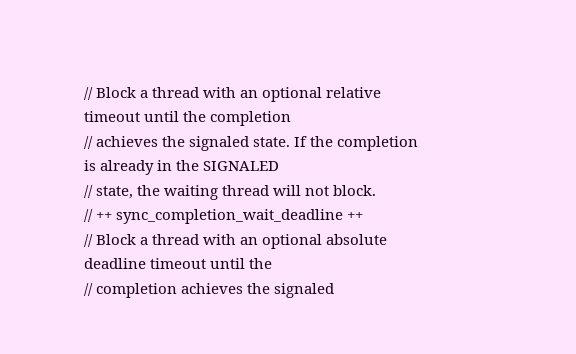// Block a thread with an optional relative timeout until the completion
// achieves the signaled state. If the completion is already in the SIGNALED
// state, the waiting thread will not block.
// ++ sync_completion_wait_deadline ++
// Block a thread with an optional absolute deadline timeout until the
// completion achieves the signaled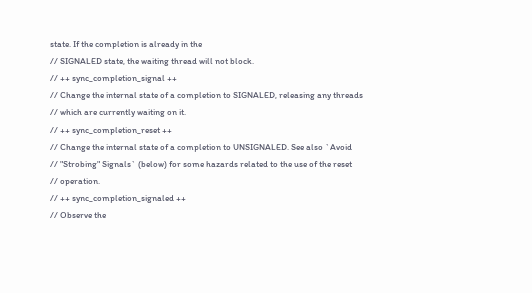state. If the completion is already in the
// SIGNALED state, the waiting thread will not block.
// ++ sync_completion_signal ++
// Change the internal state of a completion to SIGNALED, releasing any threads
// which are currently waiting on it.
// ++ sync_completion_reset ++
// Change the internal state of a completion to UNSIGNALED. See also `Avoid
// "Strobing" Signals` (below) for some hazards related to the use of the reset
// operation.
// ++ sync_completion_signaled ++
// Observe the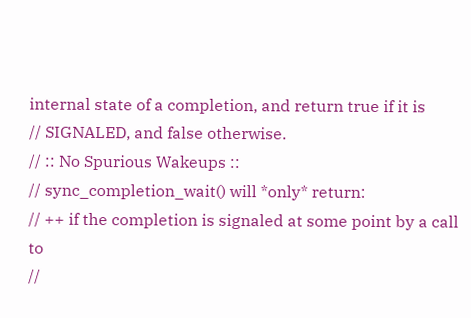internal state of a completion, and return true if it is
// SIGNALED, and false otherwise.
// :: No Spurious Wakeups ::
// sync_completion_wait() will *only* return:
// ++ if the completion is signaled at some point by a call to
//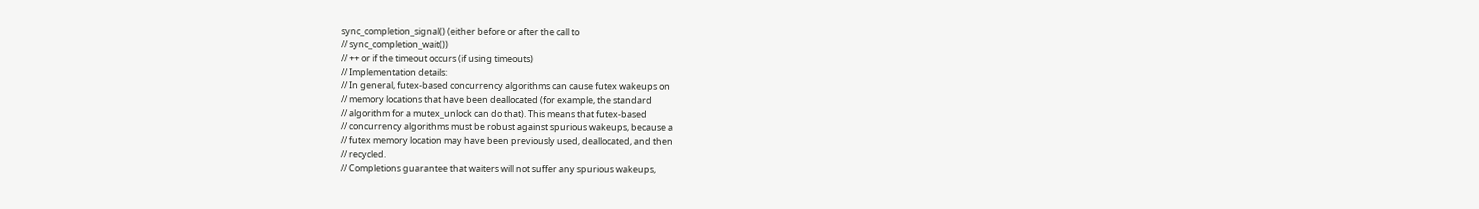sync_completion_signal() (either before or after the call to
// sync_completion_wait())
// ++ or if the timeout occurs (if using timeouts)
// Implementation details:
// In general, futex-based concurrency algorithms can cause futex wakeups on
// memory locations that have been deallocated (for example, the standard
// algorithm for a mutex_unlock can do that). This means that futex-based
// concurrency algorithms must be robust against spurious wakeups, because a
// futex memory location may have been previously used, deallocated, and then
// recycled.
// Completions guarantee that waiters will not suffer any spurious wakeups,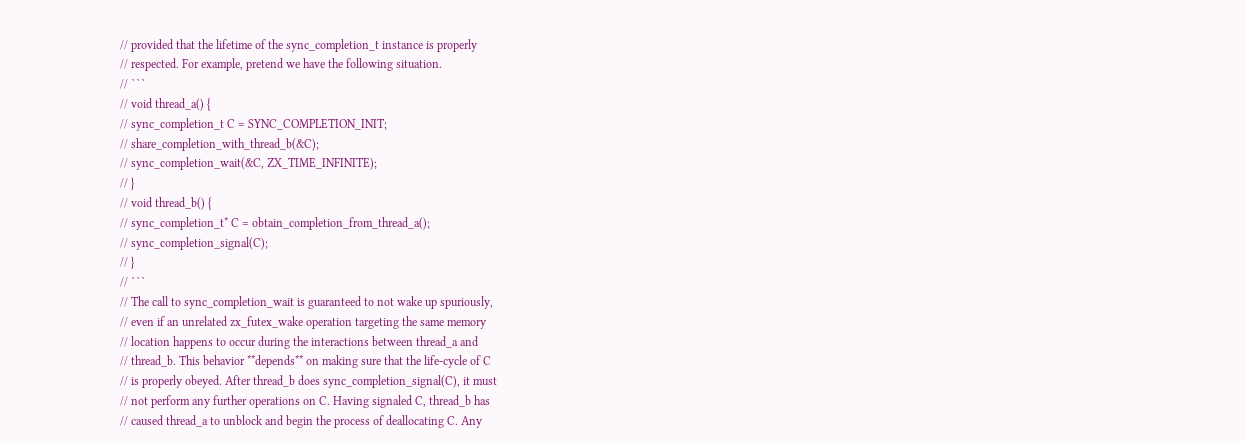// provided that the lifetime of the sync_completion_t instance is properly
// respected. For example, pretend we have the following situation.
// ```
// void thread_a() {
// sync_completion_t C = SYNC_COMPLETION_INIT;
// share_completion_with_thread_b(&C);
// sync_completion_wait(&C, ZX_TIME_INFINITE);
// }
// void thread_b() {
// sync_completion_t* C = obtain_completion_from_thread_a();
// sync_completion_signal(C);
// }
// ```
// The call to sync_completion_wait is guaranteed to not wake up spuriously,
// even if an unrelated zx_futex_wake operation targeting the same memory
// location happens to occur during the interactions between thread_a and
// thread_b. This behavior **depends** on making sure that the life-cycle of C
// is properly obeyed. After thread_b does sync_completion_signal(C), it must
// not perform any further operations on C. Having signaled C, thread_b has
// caused thread_a to unblock and begin the process of deallocating C. Any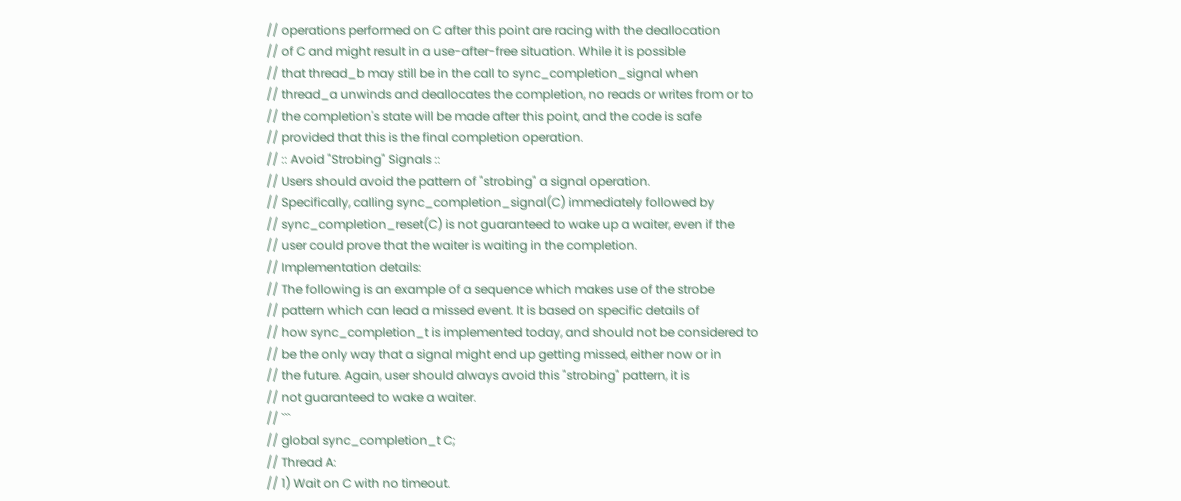// operations performed on C after this point are racing with the deallocation
// of C and might result in a use-after-free situation. While it is possible
// that thread_b may still be in the call to sync_completion_signal when
// thread_a unwinds and deallocates the completion, no reads or writes from or to
// the completion's state will be made after this point, and the code is safe
// provided that this is the final completion operation.
// :: Avoid "Strobing" Signals ::
// Users should avoid the pattern of "strobing" a signal operation.
// Specifically, calling sync_completion_signal(C) immediately followed by
// sync_completion_reset(C) is not guaranteed to wake up a waiter, even if the
// user could prove that the waiter is waiting in the completion.
// Implementation details:
// The following is an example of a sequence which makes use of the strobe
// pattern which can lead a missed event. It is based on specific details of
// how sync_completion_t is implemented today, and should not be considered to
// be the only way that a signal might end up getting missed, either now or in
// the future. Again, user should always avoid this "strobing" pattern, it is
// not guaranteed to wake a waiter.
// ```
// global sync_completion_t C;
// Thread A:
// 1) Wait on C with no timeout.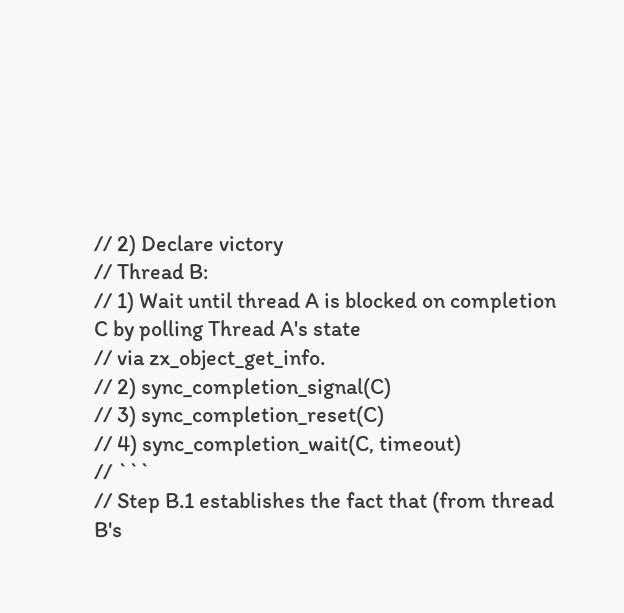// 2) Declare victory
// Thread B:
// 1) Wait until thread A is blocked on completion C by polling Thread A's state
// via zx_object_get_info.
// 2) sync_completion_signal(C)
// 3) sync_completion_reset(C)
// 4) sync_completion_wait(C, timeout)
// ```
// Step B.1 establishes the fact that (from thread B's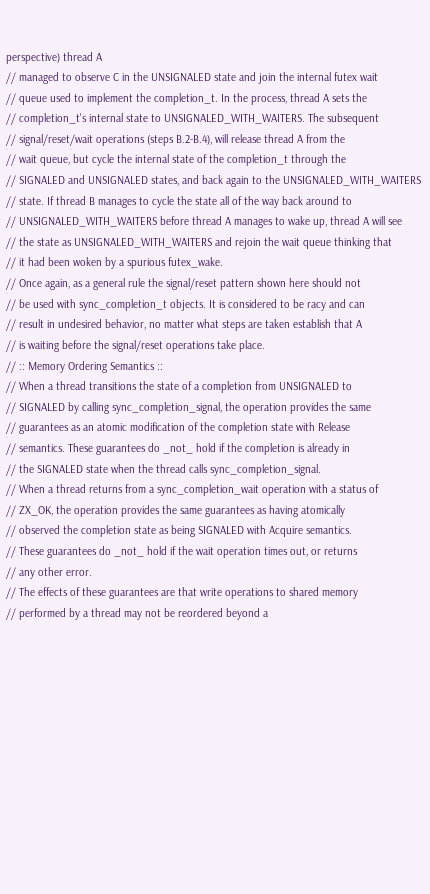perspective) thread A
// managed to observe C in the UNSIGNALED state and join the internal futex wait
// queue used to implement the completion_t. In the process, thread A sets the
// completion_t's internal state to UNSIGNALED_WITH_WAITERS. The subsequent
// signal/reset/wait operations (steps B.2-B.4), will release thread A from the
// wait queue, but cycle the internal state of the completion_t through the
// SIGNALED and UNSIGNALED states, and back again to the UNSIGNALED_WITH_WAITERS
// state. If thread B manages to cycle the state all of the way back around to
// UNSIGNALED_WITH_WAITERS before thread A manages to wake up, thread A will see
// the state as UNSIGNALED_WITH_WAITERS and rejoin the wait queue thinking that
// it had been woken by a spurious futex_wake.
// Once again, as a general rule the signal/reset pattern shown here should not
// be used with sync_completion_t objects. It is considered to be racy and can
// result in undesired behavior, no matter what steps are taken establish that A
// is waiting before the signal/reset operations take place.
// :: Memory Ordering Semantics ::
// When a thread transitions the state of a completion from UNSIGNALED to
// SIGNALED by calling sync_completion_signal, the operation provides the same
// guarantees as an atomic modification of the completion state with Release
// semantics. These guarantees do _not_ hold if the completion is already in
// the SIGNALED state when the thread calls sync_completion_signal.
// When a thread returns from a sync_completion_wait operation with a status of
// ZX_OK, the operation provides the same guarantees as having atomically
// observed the completion state as being SIGNALED with Acquire semantics.
// These guarantees do _not_ hold if the wait operation times out, or returns
// any other error.
// The effects of these guarantees are that write operations to shared memory
// performed by a thread may not be reordered beyond a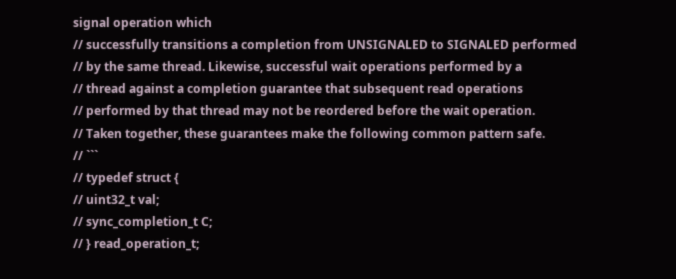signal operation which
// successfully transitions a completion from UNSIGNALED to SIGNALED performed
// by the same thread. Likewise, successful wait operations performed by a
// thread against a completion guarantee that subsequent read operations
// performed by that thread may not be reordered before the wait operation.
// Taken together, these guarantees make the following common pattern safe.
// ```
// typedef struct {
// uint32_t val;
// sync_completion_t C;
// } read_operation_t;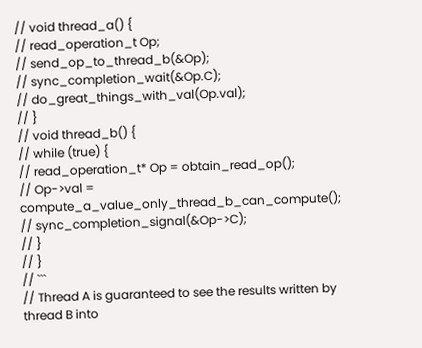// void thread_a() {
// read_operation_t Op;
// send_op_to_thread_b(&Op);
// sync_completion_wait(&Op.C);
// do_great_things_with_val(Op.val);
// }
// void thread_b() {
// while (true) {
// read_operation_t* Op = obtain_read_op();
// Op->val = compute_a_value_only_thread_b_can_compute();
// sync_completion_signal(&Op->C);
// }
// }
// ```
// Thread A is guaranteed to see the results written by thread B into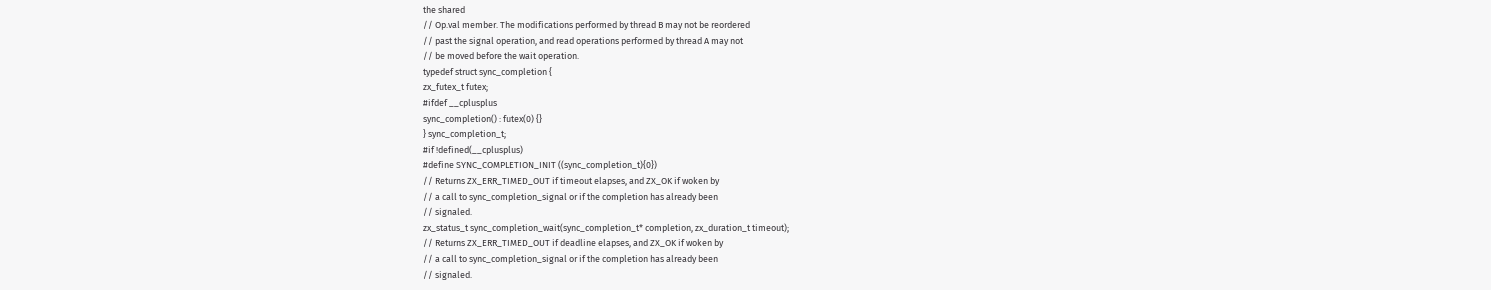the shared
// Op.val member. The modifications performed by thread B may not be reordered
// past the signal operation, and read operations performed by thread A may not
// be moved before the wait operation.
typedef struct sync_completion {
zx_futex_t futex;
#ifdef __cplusplus
sync_completion() : futex(0) {}
} sync_completion_t;
#if !defined(__cplusplus)
#define SYNC_COMPLETION_INIT ((sync_completion_t){0})
// Returns ZX_ERR_TIMED_OUT if timeout elapses, and ZX_OK if woken by
// a call to sync_completion_signal or if the completion has already been
// signaled.
zx_status_t sync_completion_wait(sync_completion_t* completion, zx_duration_t timeout);
// Returns ZX_ERR_TIMED_OUT if deadline elapses, and ZX_OK if woken by
// a call to sync_completion_signal or if the completion has already been
// signaled.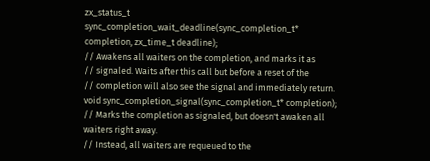zx_status_t sync_completion_wait_deadline(sync_completion_t* completion, zx_time_t deadline);
// Awakens all waiters on the completion, and marks it as
// signaled. Waits after this call but before a reset of the
// completion will also see the signal and immediately return.
void sync_completion_signal(sync_completion_t* completion);
// Marks the completion as signaled, but doesn't awaken all waiters right away.
// Instead, all waiters are requeued to the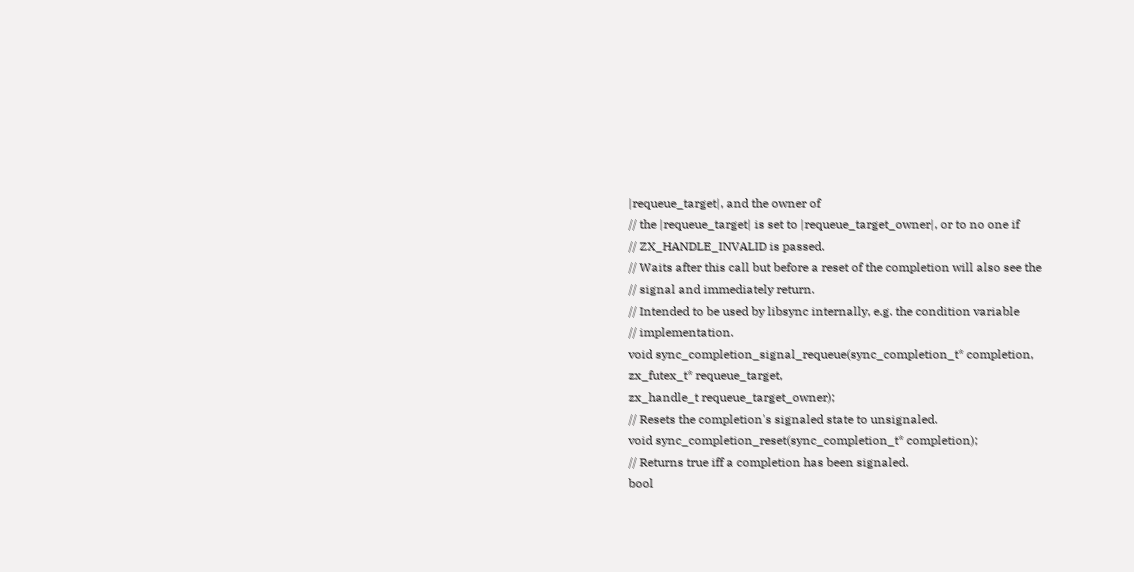|requeue_target|, and the owner of
// the |requeue_target| is set to |requeue_target_owner|, or to no one if
// ZX_HANDLE_INVALID is passed.
// Waits after this call but before a reset of the completion will also see the
// signal and immediately return.
// Intended to be used by libsync internally, e.g. the condition variable
// implementation.
void sync_completion_signal_requeue(sync_completion_t* completion, zx_futex_t* requeue_target,
zx_handle_t requeue_target_owner);
// Resets the completion's signaled state to unsignaled.
void sync_completion_reset(sync_completion_t* completion);
// Returns true iff a completion has been signaled.
bool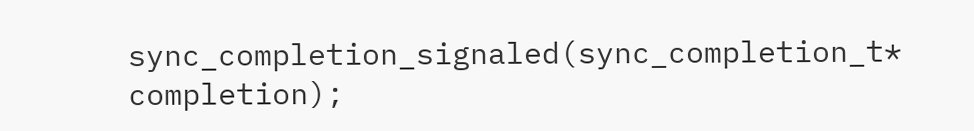sync_completion_signaled(sync_completion_t* completion);